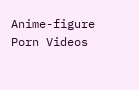Anime-figure Porn Videos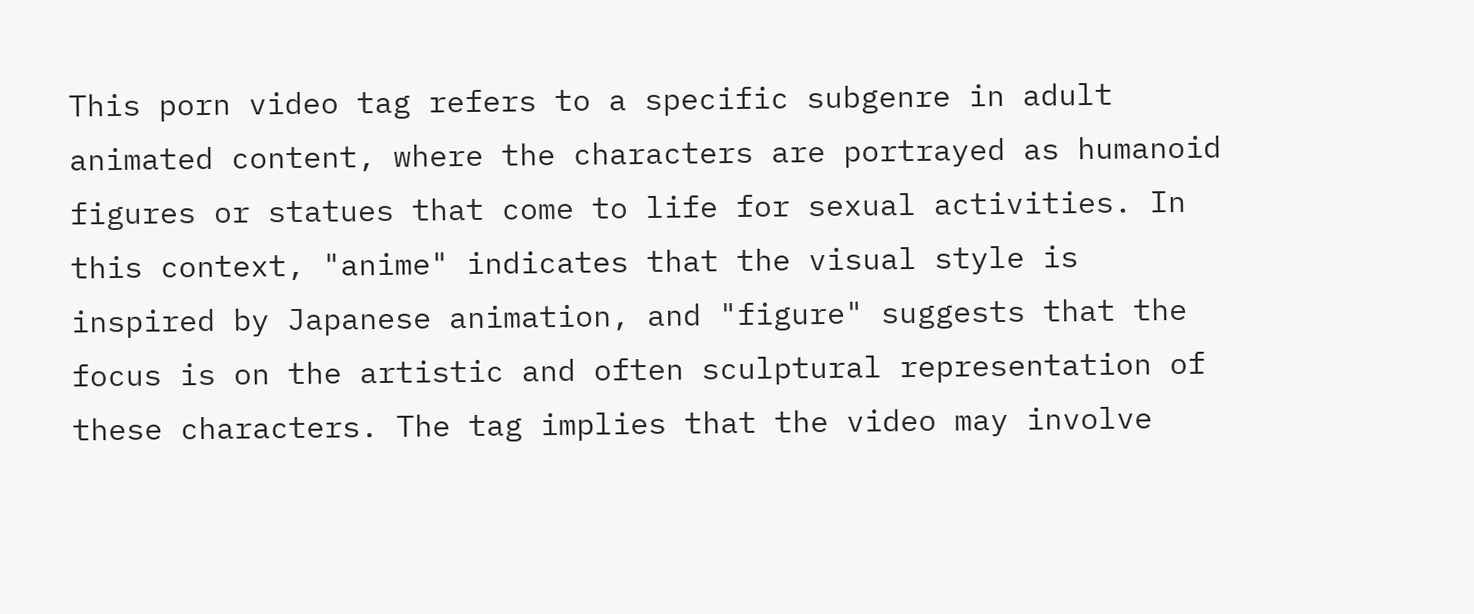This porn video tag refers to a specific subgenre in adult animated content, where the characters are portrayed as humanoid figures or statues that come to life for sexual activities. In this context, "anime" indicates that the visual style is inspired by Japanese animation, and "figure" suggests that the focus is on the artistic and often sculptural representation of these characters. The tag implies that the video may involve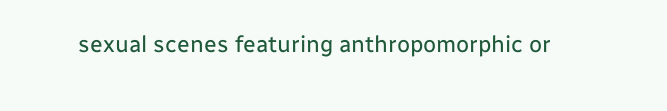sexual scenes featuring anthropomorphic or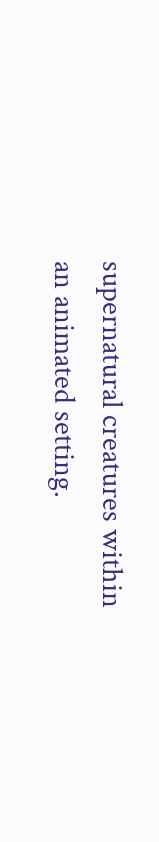supernatural creatures within an animated setting.